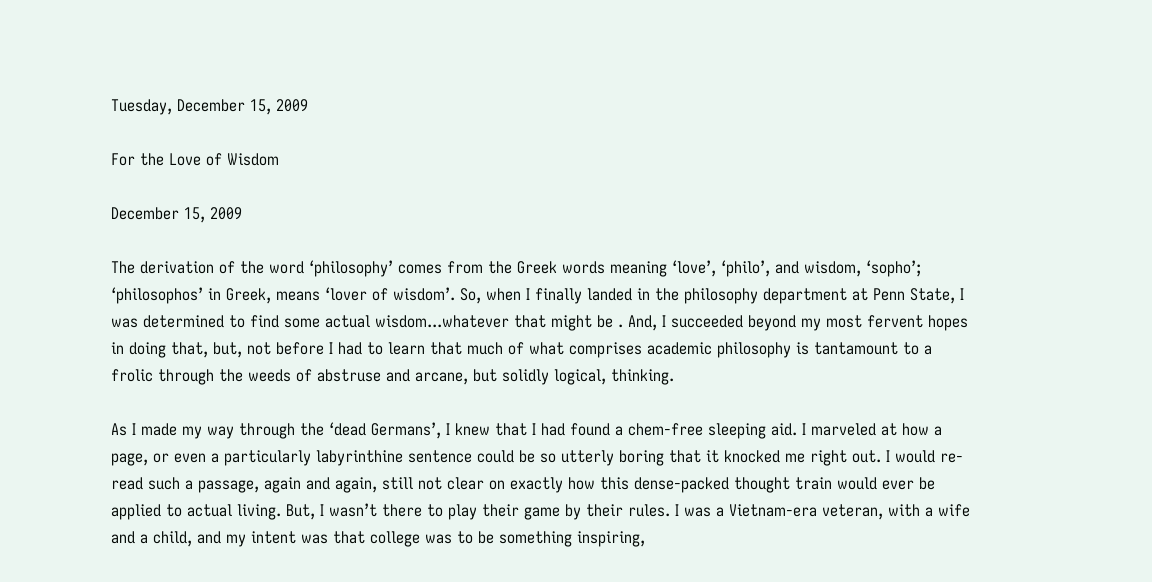Tuesday, December 15, 2009

For the Love of Wisdom

December 15, 2009

The derivation of the word ‘philosophy’ comes from the Greek words meaning ‘love’, ‘philo’, and wisdom, ‘sopho’; ‘philosophos’ in Greek, means ‘lover of wisdom’. So, when I finally landed in the philosophy department at Penn State, I was determined to find some actual wisdom...whatever that might be . And, I succeeded beyond my most fervent hopes in doing that, but, not before I had to learn that much of what comprises academic philosophy is tantamount to a frolic through the weeds of abstruse and arcane, but solidly logical, thinking.

As I made my way through the ‘dead Germans’, I knew that I had found a chem-free sleeping aid. I marveled at how a page, or even a particularly labyrinthine sentence could be so utterly boring that it knocked me right out. I would re-read such a passage, again and again, still not clear on exactly how this dense-packed thought train would ever be applied to actual living. But, I wasn’t there to play their game by their rules. I was a Vietnam-era veteran, with a wife and a child, and my intent was that college was to be something inspiring,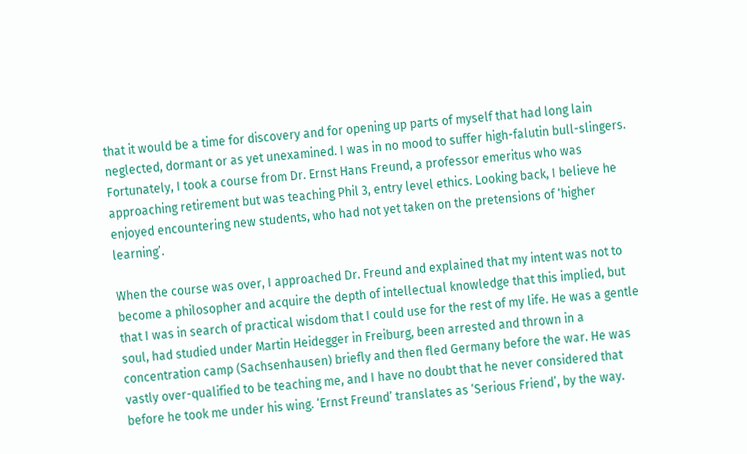that it would be a time for discovery and for opening up parts of myself that had long lain neglected, dormant or as yet unexamined. I was in no mood to suffer high-falutin bull-slingers. Fortunately, I took a course from Dr. Ernst Hans Freund, a professor emeritus who was approaching retirement but was teaching Phil 3, entry level ethics. Looking back, I believe he enjoyed encountering new students, who had not yet taken on the pretensions of ‘higher learning’.

When the course was over, I approached Dr. Freund and explained that my intent was not to become a philosopher and acquire the depth of intellectual knowledge that this implied, but that I was in search of practical wisdom that I could use for the rest of my life. He was a gentle soul, had studied under Martin Heidegger in Freiburg, been arrested and thrown in a concentration camp (Sachsenhausen) briefly and then fled Germany before the war. He was vastly over-qualified to be teaching me, and I have no doubt that he never considered that before he took me under his wing. ‘Ernst Freund’ translates as ‘Serious Friend’, by the way.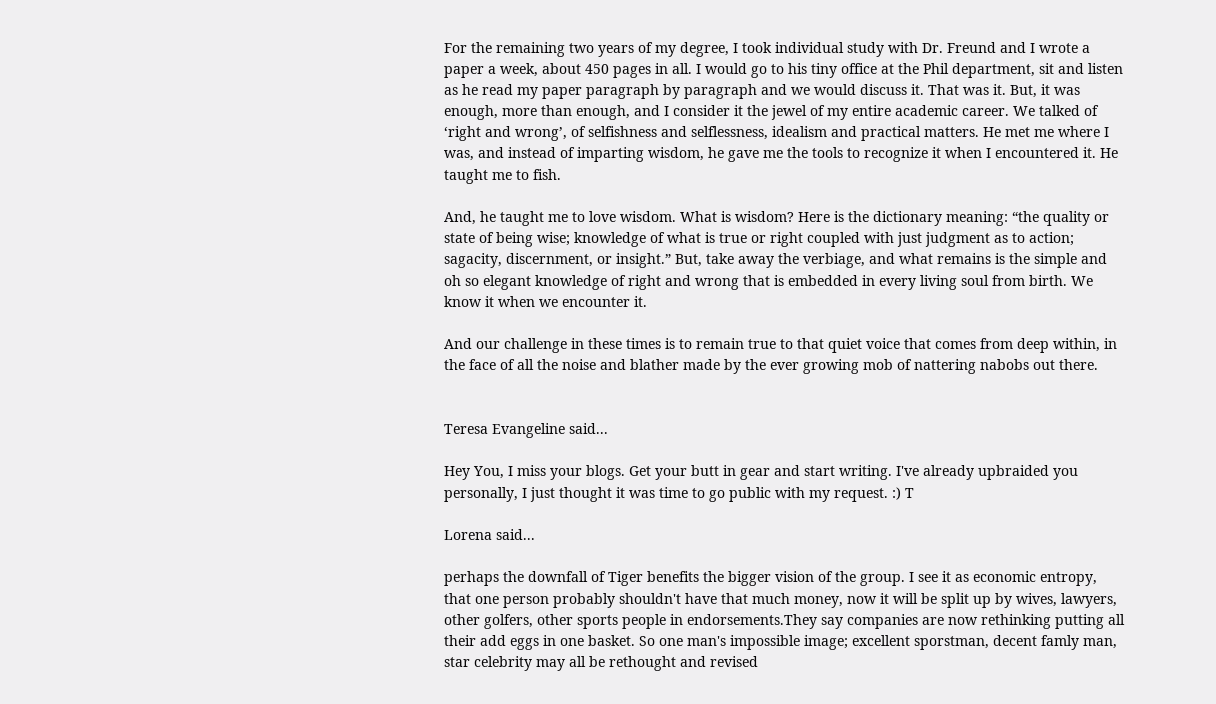For the remaining two years of my degree, I took individual study with Dr. Freund and I wrote a paper a week, about 450 pages in all. I would go to his tiny office at the Phil department, sit and listen as he read my paper paragraph by paragraph and we would discuss it. That was it. But, it was enough, more than enough, and I consider it the jewel of my entire academic career. We talked of ‘right and wrong’, of selfishness and selflessness, idealism and practical matters. He met me where I was, and instead of imparting wisdom, he gave me the tools to recognize it when I encountered it. He taught me to fish.

And, he taught me to love wisdom. What is wisdom? Here is the dictionary meaning: “the quality or state of being wise; knowledge of what is true or right coupled with just judgment as to action; sagacity, discernment, or insight.” But, take away the verbiage, and what remains is the simple and oh so elegant knowledge of right and wrong that is embedded in every living soul from birth. We know it when we encounter it.

And our challenge in these times is to remain true to that quiet voice that comes from deep within, in the face of all the noise and blather made by the ever growing mob of nattering nabobs out there.


Teresa Evangeline said...

Hey You, I miss your blogs. Get your butt in gear and start writing. I've already upbraided you personally, I just thought it was time to go public with my request. :) T

Lorena said...

perhaps the downfall of Tiger benefits the bigger vision of the group. I see it as economic entropy, that one person probably shouldn't have that much money, now it will be split up by wives, lawyers, other golfers, other sports people in endorsements.They say companies are now rethinking putting all their add eggs in one basket. So one man's impossible image; excellent sporstman, decent famly man, star celebrity may all be rethought and revised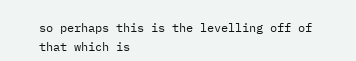so perhaps this is the levelling off of that which is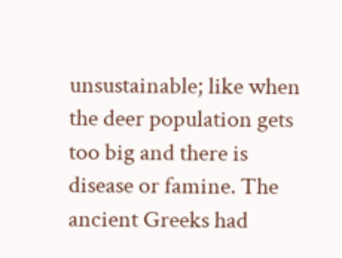unsustainable; like when the deer population gets too big and there is disease or famine. The ancient Greeks had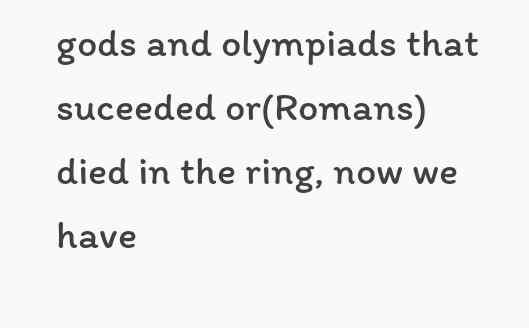gods and olympiads that suceeded or(Romans) died in the ring, now we have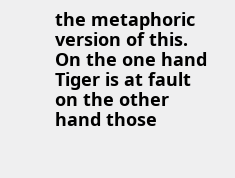the metaphoric version of this. On the one hand Tiger is at fault on the other hand those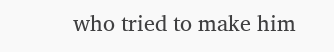who tried to make him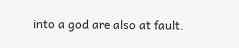into a god are also at fault.